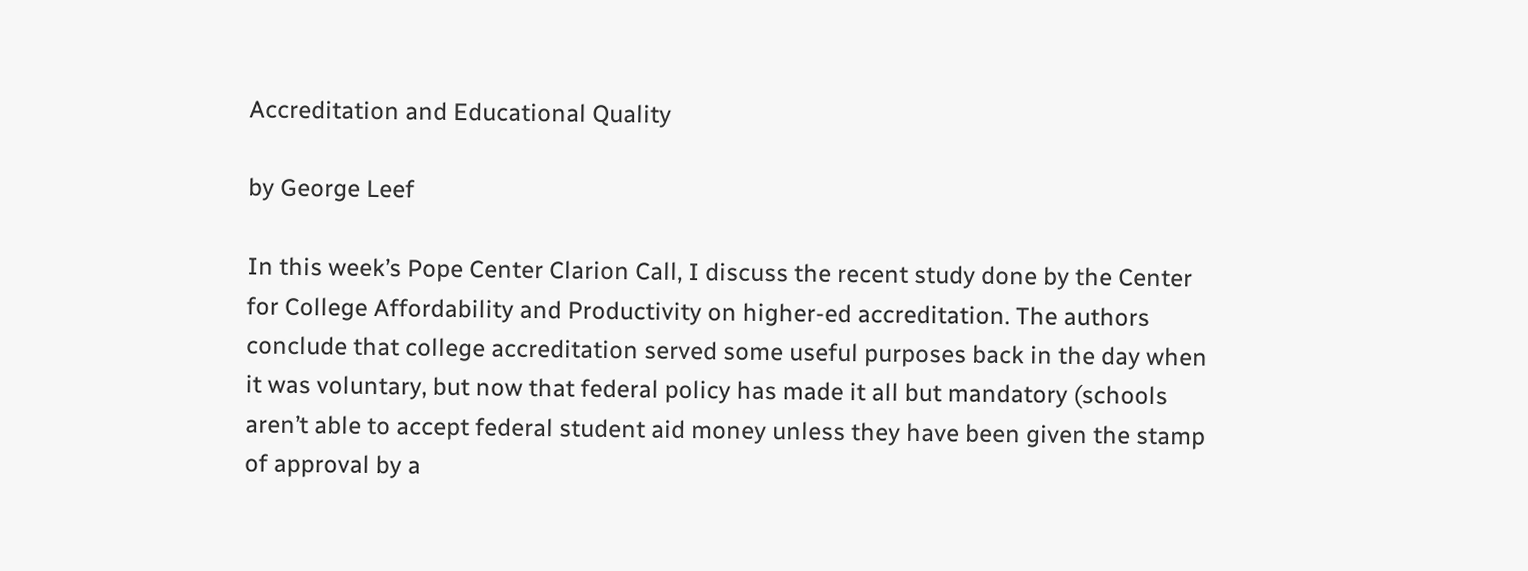Accreditation and Educational Quality

by George Leef

In this week’s Pope Center Clarion Call, I discuss the recent study done by the Center for College Affordability and Productivity on higher-ed accreditation. The authors conclude that college accreditation served some useful purposes back in the day when it was voluntary, but now that federal policy has made it all but mandatory (schools aren’t able to accept federal student aid money unless they have been given the stamp of approval by a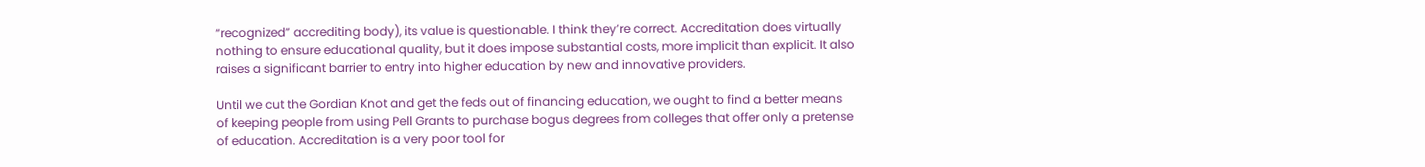“recognized” accrediting body), its value is questionable. I think they’re correct. Accreditation does virtually nothing to ensure educational quality, but it does impose substantial costs, more implicit than explicit. It also raises a significant barrier to entry into higher education by new and innovative providers.

Until we cut the Gordian Knot and get the feds out of financing education, we ought to find a better means of keeping people from using Pell Grants to purchase bogus degrees from colleges that offer only a pretense of education. Accreditation is a very poor tool for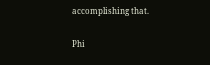accomplishing that.

Phi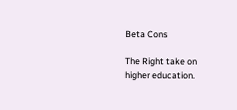Beta Cons

The Right take on higher education.